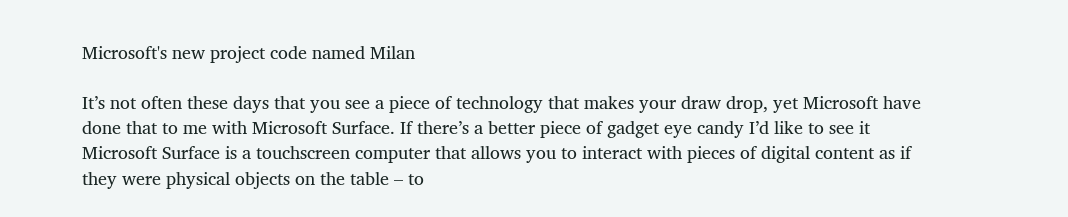Microsoft's new project code named Milan

It’s not often these days that you see a piece of technology that makes your draw drop, yet Microsoft have done that to me with Microsoft Surface. If there’s a better piece of gadget eye candy I’d like to see it
Microsoft Surface is a touchscreen computer that allows you to interact with pieces of digital content as if they were physical objects on the table – to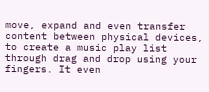move, expand and even transfer content between physical devices, to create a music play list through drag and drop using your fingers. It even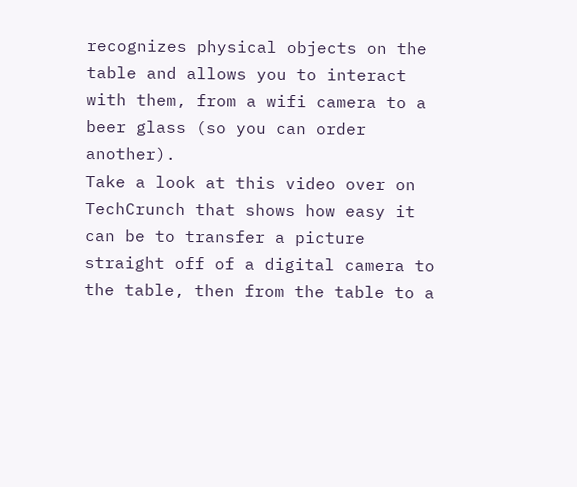recognizes physical objects on the table and allows you to interact with them, from a wifi camera to a beer glass (so you can order another).
Take a look at this video over on TechCrunch that shows how easy it can be to transfer a picture straight off of a digital camera to the table, then from the table to a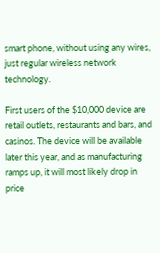smart phone, without using any wires, just regular wireless network technology.

First users of the $10,000 device are retail outlets, restaurants and bars, and casinos. The device will be available later this year, and as manufacturing ramps up, it will most likely drop in price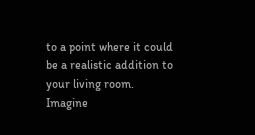to a point where it could be a realistic addition to your living room. Imagine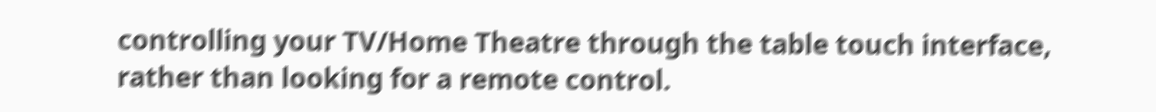controlling your TV/Home Theatre through the table touch interface, rather than looking for a remote control.